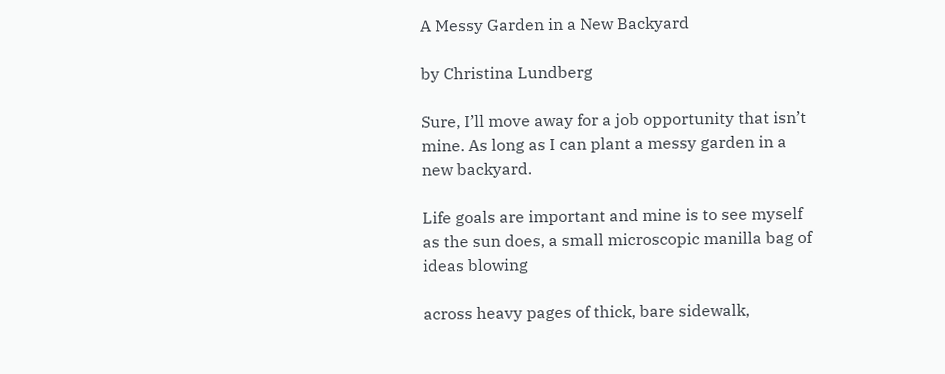A Messy Garden in a New Backyard

by Christina Lundberg

Sure, I’ll move away for a job opportunity that isn’t mine. As long as I can plant a messy garden in a new backyard.

Life goals are important and mine is to see myself as the sun does, a small microscopic manilla bag of ideas blowing

across heavy pages of thick, bare sidewalk,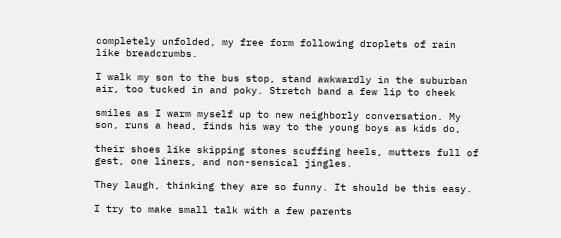completely unfolded, my free form following droplets of rain like breadcrumbs.

I walk my son to the bus stop, stand awkwardly in the suburban air, too tucked in and poky. Stretch band a few lip to cheek

smiles as I warm myself up to new neighborly conversation. My son, runs a head, finds his way to the young boys as kids do,

their shoes like skipping stones scuffing heels, mutters full of gest, one liners, and non-sensical jingles.

They laugh, thinking they are so funny. It should be this easy.

I try to make small talk with a few parents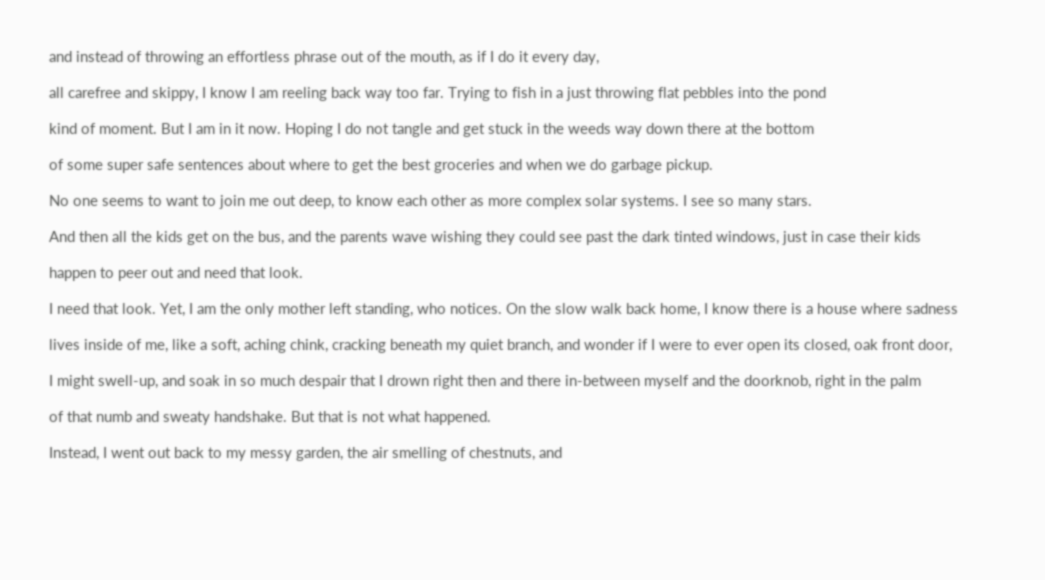and instead of throwing an effortless phrase out of the mouth, as if I do it every day,

all carefree and skippy, I know I am reeling back way too far. Trying to fish in a just throwing flat pebbles into the pond

kind of moment. But I am in it now. Hoping I do not tangle and get stuck in the weeds way down there at the bottom

of some super safe sentences about where to get the best groceries and when we do garbage pickup.

No one seems to want to join me out deep, to know each other as more complex solar systems. I see so many stars.

And then all the kids get on the bus, and the parents wave wishing they could see past the dark tinted windows, just in case their kids

happen to peer out and need that look.

I need that look. Yet, I am the only mother left standing, who notices. On the slow walk back home, I know there is a house where sadness

lives inside of me, like a soft, aching chink, cracking beneath my quiet branch, and wonder if I were to ever open its closed, oak front door,

I might swell-up, and soak in so much despair that I drown right then and there in-between myself and the doorknob, right in the palm

of that numb and sweaty handshake. But that is not what happened.

Instead, I went out back to my messy garden, the air smelling of chestnuts, and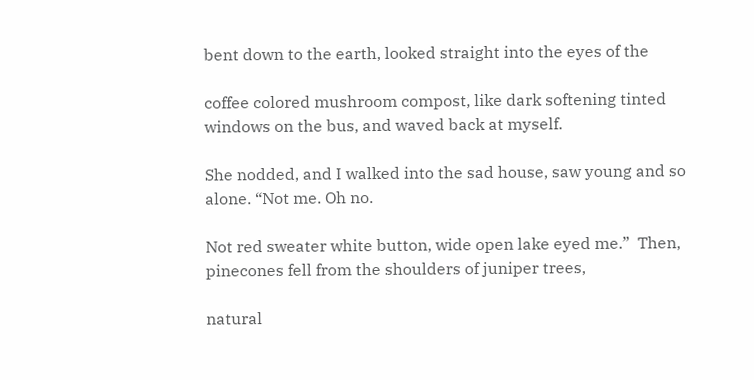bent down to the earth, looked straight into the eyes of the

coffee colored mushroom compost, like dark softening tinted windows on the bus, and waved back at myself.

She nodded, and I walked into the sad house, saw young and so alone. “Not me. Oh no.

Not red sweater white button, wide open lake eyed me.”  Then, pinecones fell from the shoulders of juniper trees,

natural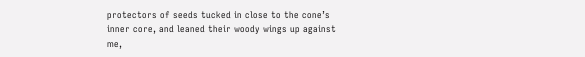protectors of seeds tucked in close to the cone’s inner core, and leaned their woody wings up against me,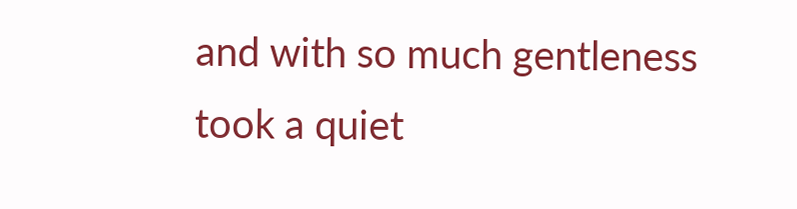and with so much gentleness took a quiet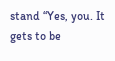stand “Yes, you. It gets to be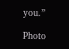you.”

Photo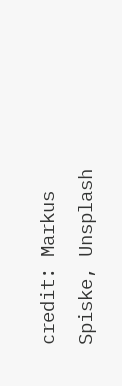credit: Markus Spiske, Unsplash